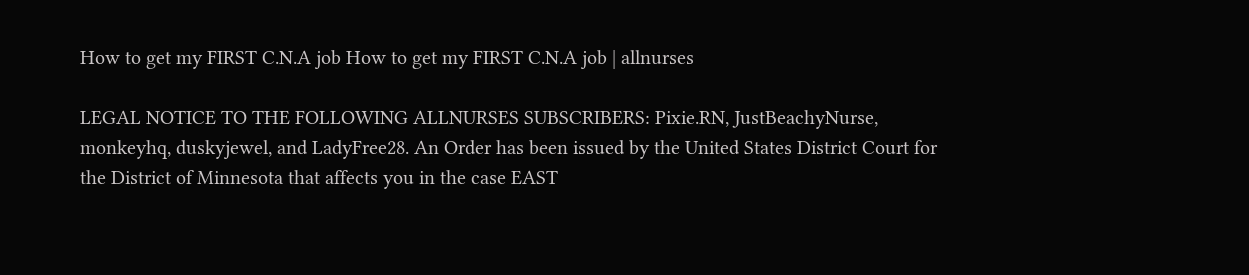How to get my FIRST C.N.A job How to get my FIRST C.N.A job | allnurses

LEGAL NOTICE TO THE FOLLOWING ALLNURSES SUBSCRIBERS: Pixie.RN, JustBeachyNurse, monkeyhq, duskyjewel, and LadyFree28. An Order has been issued by the United States District Court for the District of Minnesota that affects you in the case EAST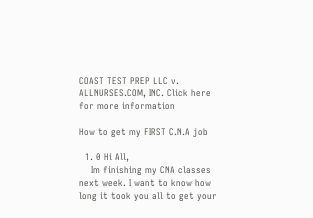COAST TEST PREP LLC v. ALLNURSES.COM, INC. Click here for more information

How to get my FIRST C.N.A job

  1. 0 Hi All,
    Im finishing my CNA classes next week. I want to know how long it took you all to get your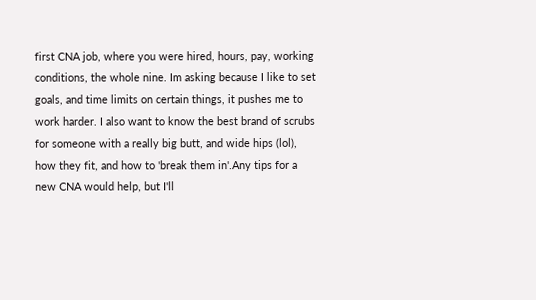first CNA job, where you were hired, hours, pay, working conditions, the whole nine. Im asking because I like to set goals, and time limits on certain things, it pushes me to work harder. I also want to know the best brand of scrubs for someone with a really big butt, and wide hips (lol), how they fit, and how to 'break them in'.Any tips for a new CNA would help, but I'll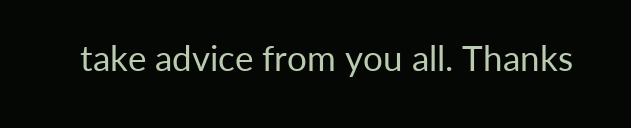take advice from you all. Thanks